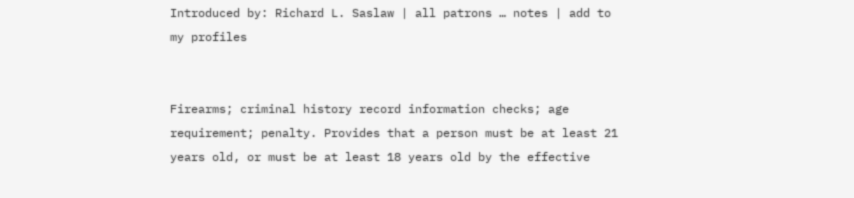Introduced by: Richard L. Saslaw | all patrons … notes | add to my profiles


Firearms; criminal history record information checks; age requirement; penalty. Provides that a person must be at least 21 years old, or must be at least 18 years old by the effective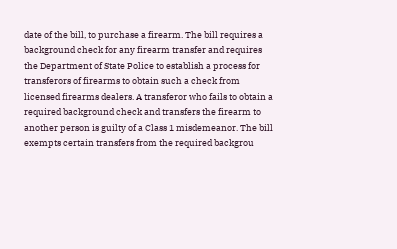date of the bill, to purchase a firearm. The bill requires a background check for any firearm transfer and requires the Department of State Police to establish a process for transferors of firearms to obtain such a check from licensed firearms dealers. A transferor who fails to obtain a required background check and transfers the firearm to another person is guilty of a Class 1 misdemeanor. The bill exempts certain transfers from the required backgrou